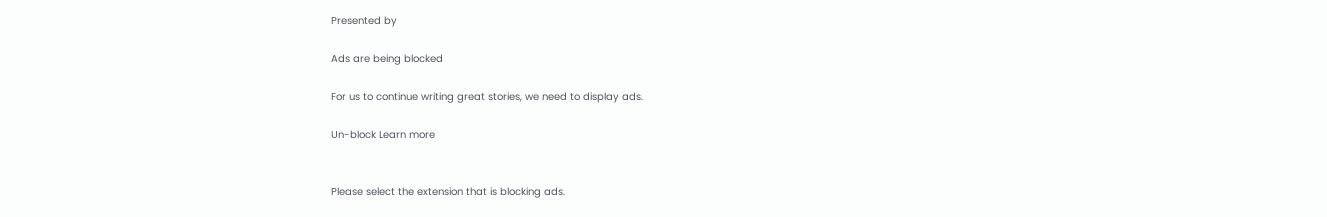Presented by

Ads are being blocked

For us to continue writing great stories, we need to display ads.

Un-block Learn more


Please select the extension that is blocking ads.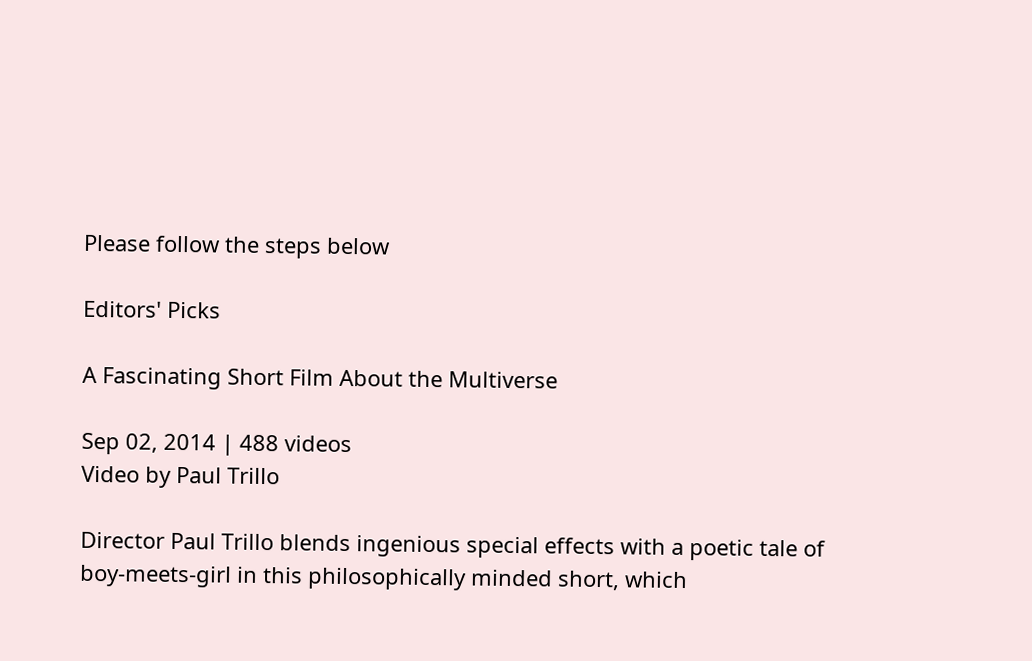Please follow the steps below

Editors' Picks

A Fascinating Short Film About the Multiverse

Sep 02, 2014 | 488 videos
Video by Paul Trillo

Director Paul Trillo blends ingenious special effects with a poetic tale of boy-meets-girl in this philosophically minded short, which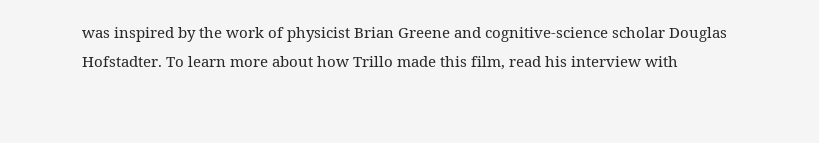was inspired by the work of physicist Brian Greene and cognitive-science scholar Douglas Hofstadter. To learn more about how Trillo made this film, read his interview with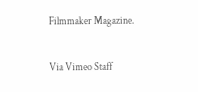Filmmaker Magazine.

Via Vimeo Staff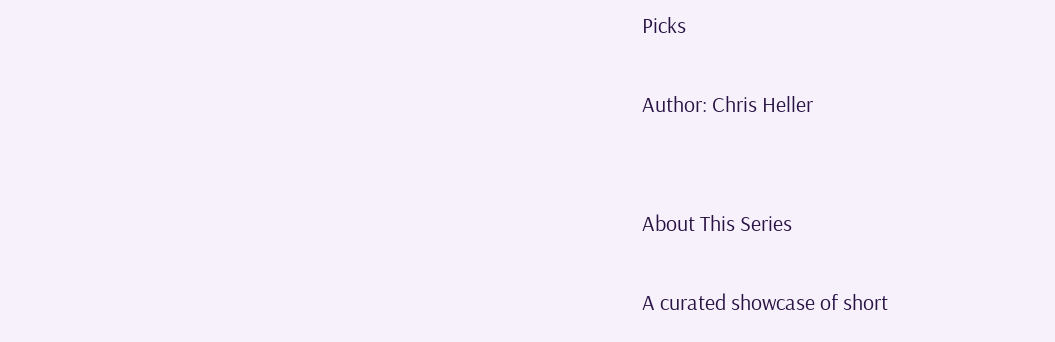Picks

Author: Chris Heller


About This Series

A curated showcase of short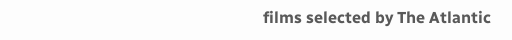films selected by The Atlantic